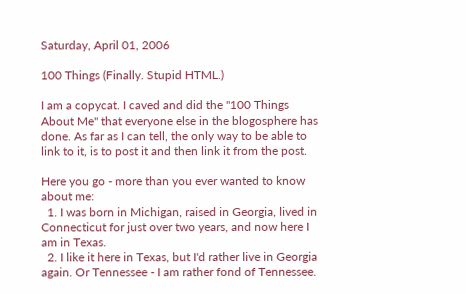Saturday, April 01, 2006

100 Things (Finally. Stupid HTML.)

I am a copycat. I caved and did the "100 Things About Me" that everyone else in the blogosphere has done. As far as I can tell, the only way to be able to link to it, is to post it and then link it from the post.

Here you go - more than you ever wanted to know about me:
  1. I was born in Michigan, raised in Georgia, lived in Connecticut for just over two years, and now here I am in Texas.
  2. I like it here in Texas, but I'd rather live in Georgia again. Or Tennessee - I am rather fond of Tennessee.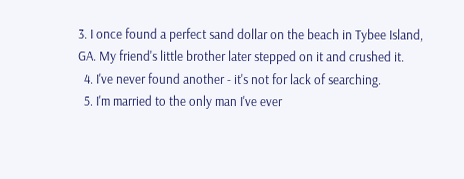3. I once found a perfect sand dollar on the beach in Tybee Island, GA. My friend's little brother later stepped on it and crushed it.
  4. I've never found another - it's not for lack of searching.
  5. I'm married to the only man I've ever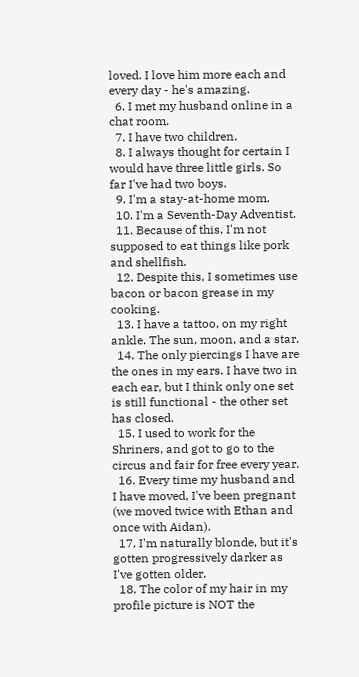loved. I love him more each and every day - he's amazing.
  6. I met my husband online in a chat room.
  7. I have two children.
  8. I always thought for certain I would have three little girls. So far I've had two boys.
  9. I'm a stay-at-home mom.
  10. I'm a Seventh-Day Adventist.
  11. Because of this, I'm not supposed to eat things like pork and shellfish.
  12. Despite this, I sometimes use bacon or bacon grease in my cooking.
  13. I have a tattoo, on my right ankle. The sun, moon, and a star.
  14. The only piercings I have are the ones in my ears. I have two in each ear, but I think only one set is still functional - the other set has closed.
  15. I used to work for the Shriners, and got to go to the circus and fair for free every year.
  16. Every time my husband and I have moved, I've been pregnant (we moved twice with Ethan and once with Aidan).
  17. I'm naturally blonde, but it's gotten progressively darker as I've gotten older.
  18. The color of my hair in my profile picture is NOT the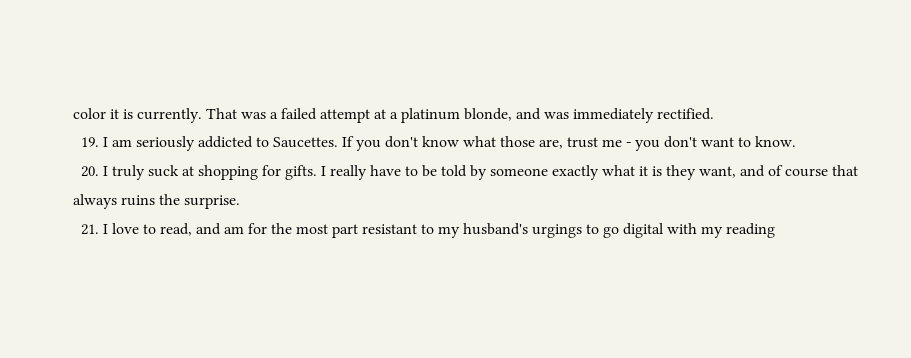color it is currently. That was a failed attempt at a platinum blonde, and was immediately rectified.
  19. I am seriously addicted to Saucettes. If you don't know what those are, trust me - you don't want to know.
  20. I truly suck at shopping for gifts. I really have to be told by someone exactly what it is they want, and of course that always ruins the surprise.
  21. I love to read, and am for the most part resistant to my husband's urgings to go digital with my reading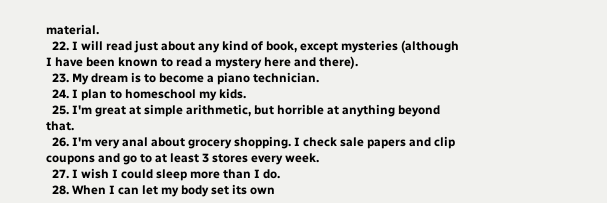material.
  22. I will read just about any kind of book, except mysteries (although I have been known to read a mystery here and there).
  23. My dream is to become a piano technician.
  24. I plan to homeschool my kids.
  25. I'm great at simple arithmetic, but horrible at anything beyond that.
  26. I'm very anal about grocery shopping. I check sale papers and clip coupons and go to at least 3 stores every week.
  27. I wish I could sleep more than I do.
  28. When I can let my body set its own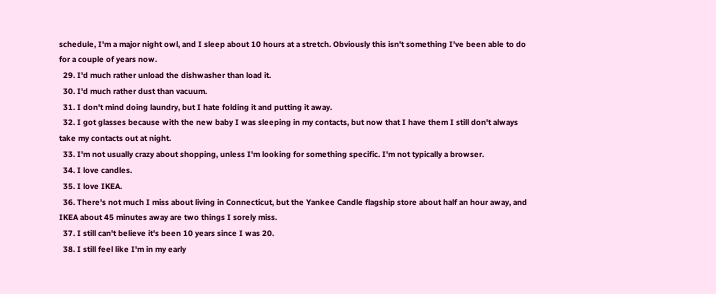schedule, I'm a major night owl, and I sleep about 10 hours at a stretch. Obviously this isn't something I've been able to do for a couple of years now.
  29. I'd much rather unload the dishwasher than load it.
  30. I'd much rather dust than vacuum.
  31. I don't mind doing laundry, but I hate folding it and putting it away.
  32. I got glasses because with the new baby I was sleeping in my contacts, but now that I have them I still don't always take my contacts out at night.
  33. I'm not usually crazy about shopping, unless I'm looking for something specific. I'm not typically a browser.
  34. I love candles.
  35. I love IKEA.
  36. There's not much I miss about living in Connecticut, but the Yankee Candle flagship store about half an hour away, and IKEA about 45 minutes away are two things I sorely miss.
  37. I still can't believe it's been 10 years since I was 20.
  38. I still feel like I'm in my early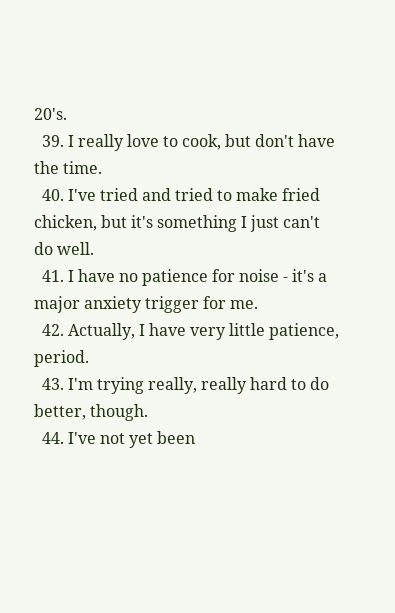20's.
  39. I really love to cook, but don't have the time.
  40. I've tried and tried to make fried chicken, but it's something I just can't do well.
  41. I have no patience for noise - it's a major anxiety trigger for me.
  42. Actually, I have very little patience, period.
  43. I'm trying really, really hard to do better, though.
  44. I've not yet been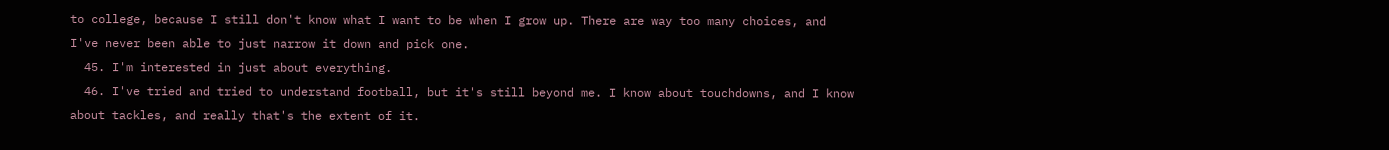to college, because I still don't know what I want to be when I grow up. There are way too many choices, and I've never been able to just narrow it down and pick one.
  45. I'm interested in just about everything.
  46. I've tried and tried to understand football, but it's still beyond me. I know about touchdowns, and I know about tackles, and really that's the extent of it.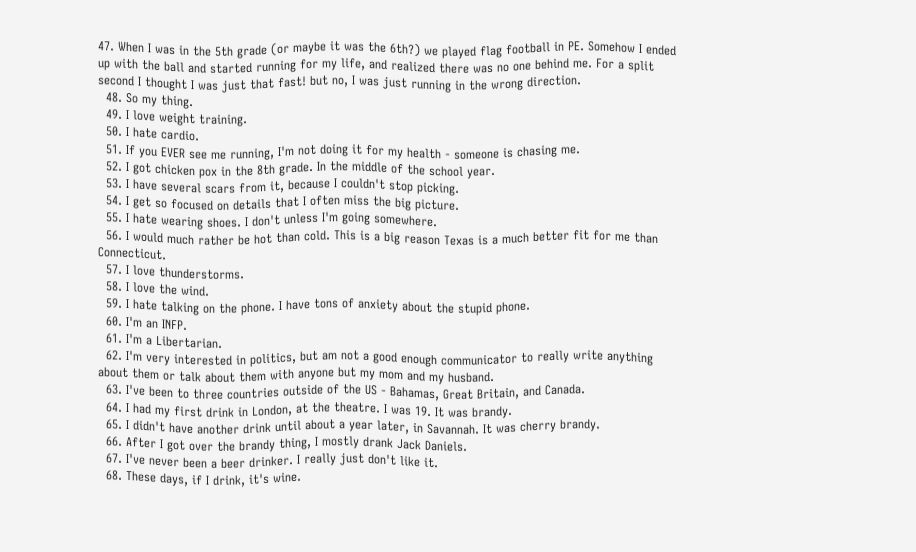47. When I was in the 5th grade (or maybe it was the 6th?) we played flag football in PE. Somehow I ended up with the ball and started running for my life, and realized there was no one behind me. For a split second I thought I was just that fast! but no, I was just running in the wrong direction.
  48. So my thing.
  49. I love weight training.
  50. I hate cardio.
  51. If you EVER see me running, I'm not doing it for my health - someone is chasing me.
  52. I got chicken pox in the 8th grade. In the middle of the school year.
  53. I have several scars from it, because I couldn't stop picking.
  54. I get so focused on details that I often miss the big picture.
  55. I hate wearing shoes. I don't unless I'm going somewhere.
  56. I would much rather be hot than cold. This is a big reason Texas is a much better fit for me than Connecticut.
  57. I love thunderstorms.
  58. I love the wind.
  59. I hate talking on the phone. I have tons of anxiety about the stupid phone.
  60. I'm an INFP.
  61. I'm a Libertarian.
  62. I'm very interested in politics, but am not a good enough communicator to really write anything about them or talk about them with anyone but my mom and my husband.
  63. I've been to three countries outside of the US - Bahamas, Great Britain, and Canada.
  64. I had my first drink in London, at the theatre. I was 19. It was brandy.
  65. I didn't have another drink until about a year later, in Savannah. It was cherry brandy.
  66. After I got over the brandy thing, I mostly drank Jack Daniels.
  67. I've never been a beer drinker. I really just don't like it.
  68. These days, if I drink, it's wine.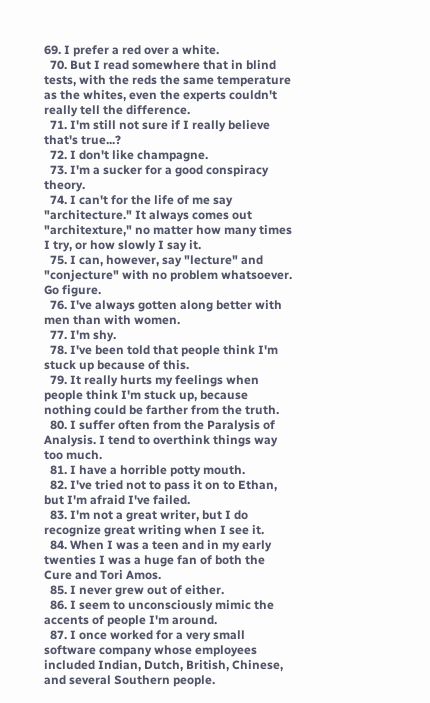69. I prefer a red over a white.
  70. But I read somewhere that in blind tests, with the reds the same temperature as the whites, even the experts couldn't really tell the difference.
  71. I'm still not sure if I really believe that's true...?
  72. I don't like champagne.
  73. I'm a sucker for a good conspiracy theory.
  74. I can't for the life of me say "architecture." It always comes out "architexture," no matter how many times I try, or how slowly I say it.
  75. I can, however, say "lecture" and "conjecture" with no problem whatsoever. Go figure.
  76. I've always gotten along better with men than with women.
  77. I'm shy.
  78. I've been told that people think I'm stuck up because of this.
  79. It really hurts my feelings when people think I'm stuck up, because nothing could be farther from the truth.
  80. I suffer often from the Paralysis of Analysis. I tend to overthink things way too much.
  81. I have a horrible potty mouth.
  82. I've tried not to pass it on to Ethan, but I'm afraid I've failed.
  83. I'm not a great writer, but I do recognize great writing when I see it.
  84. When I was a teen and in my early twenties I was a huge fan of both the Cure and Tori Amos.
  85. I never grew out of either.
  86. I seem to unconsciously mimic the accents of people I'm around.
  87. I once worked for a very small software company whose employees included Indian, Dutch, British, Chinese, and several Southern people.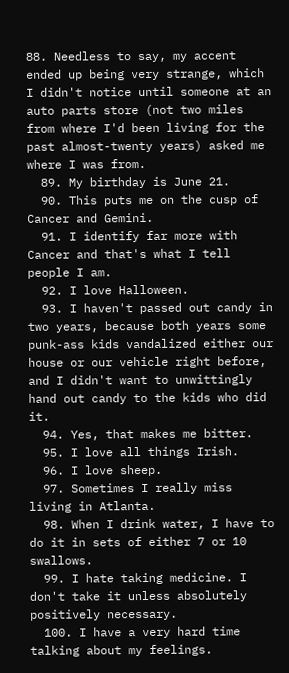88. Needless to say, my accent ended up being very strange, which I didn't notice until someone at an auto parts store (not two miles from where I'd been living for the past almost-twenty years) asked me where I was from.
  89. My birthday is June 21.
  90. This puts me on the cusp of Cancer and Gemini.
  91. I identify far more with Cancer and that's what I tell people I am.
  92. I love Halloween.
  93. I haven't passed out candy in two years, because both years some punk-ass kids vandalized either our house or our vehicle right before, and I didn't want to unwittingly hand out candy to the kids who did it.
  94. Yes, that makes me bitter.
  95. I love all things Irish.
  96. I love sheep.
  97. Sometimes I really miss living in Atlanta.
  98. When I drink water, I have to do it in sets of either 7 or 10 swallows.
  99. I hate taking medicine. I don't take it unless absolutely positively necessary.
  100. I have a very hard time talking about my feelings.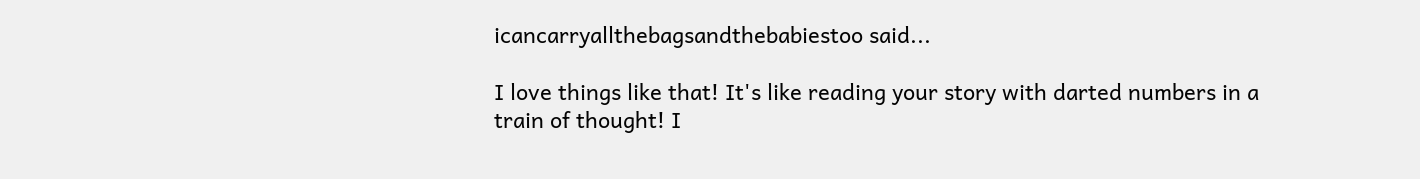icancarryallthebagsandthebabiestoo said...

I love things like that! It's like reading your story with darted numbers in a train of thought! I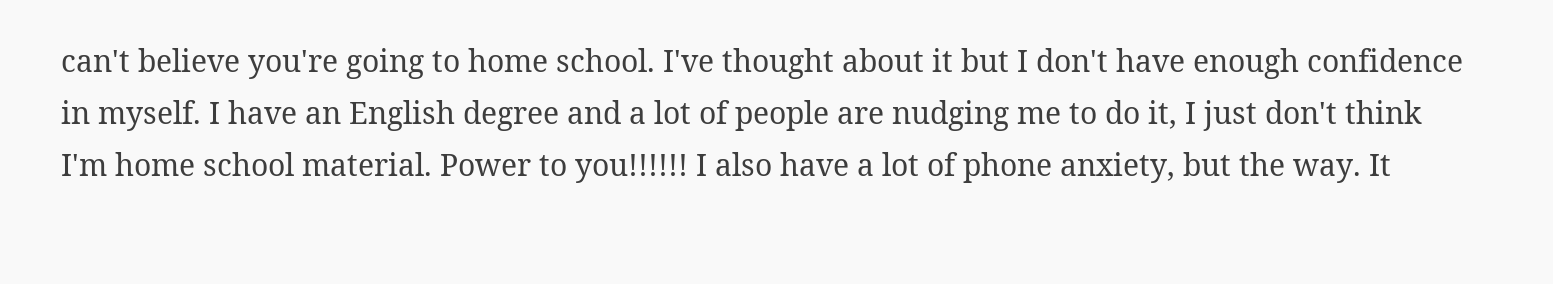can't believe you're going to home school. I've thought about it but I don't have enough confidence in myself. I have an English degree and a lot of people are nudging me to do it, I just don't think I'm home school material. Power to you!!!!!! I also have a lot of phone anxiety, but the way. It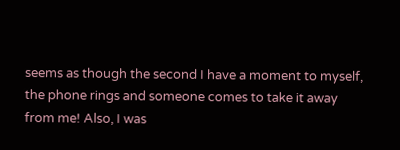seems as though the second I have a moment to myself, the phone rings and someone comes to take it away from me! Also, I was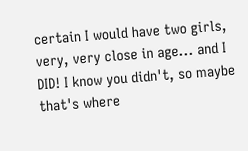certain I would have two girls, very, very close in age... and I DID! I know you didn't, so maybe that's where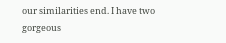our similarities end. I have two gorgeous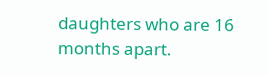daughters who are 16 months apart.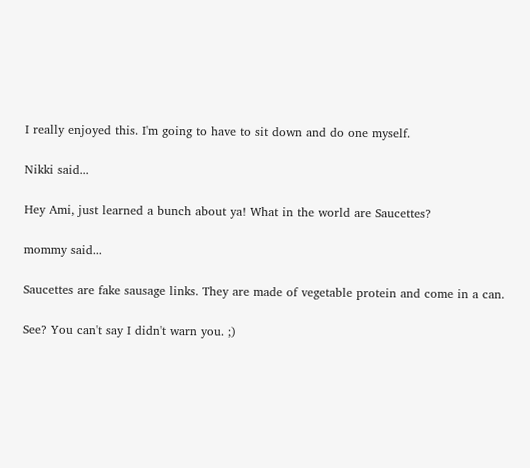I really enjoyed this. I'm going to have to sit down and do one myself.

Nikki said...

Hey Ami, just learned a bunch about ya! What in the world are Saucettes?

mommy said...

Saucettes are fake sausage links. They are made of vegetable protein and come in a can.

See? You can't say I didn't warn you. ;)